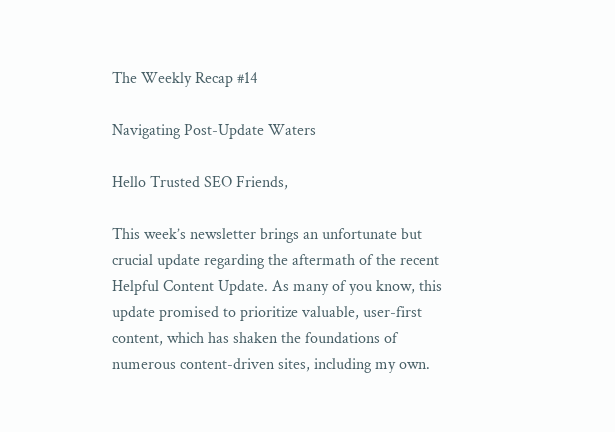The Weekly Recap #14

Navigating Post-Update Waters

Hello Trusted SEO Friends,

This week’s newsletter brings an unfortunate but crucial update regarding the aftermath of the recent Helpful Content Update. As many of you know, this update promised to prioritize valuable, user-first content, which has shaken the foundations of numerous content-driven sites, including my own.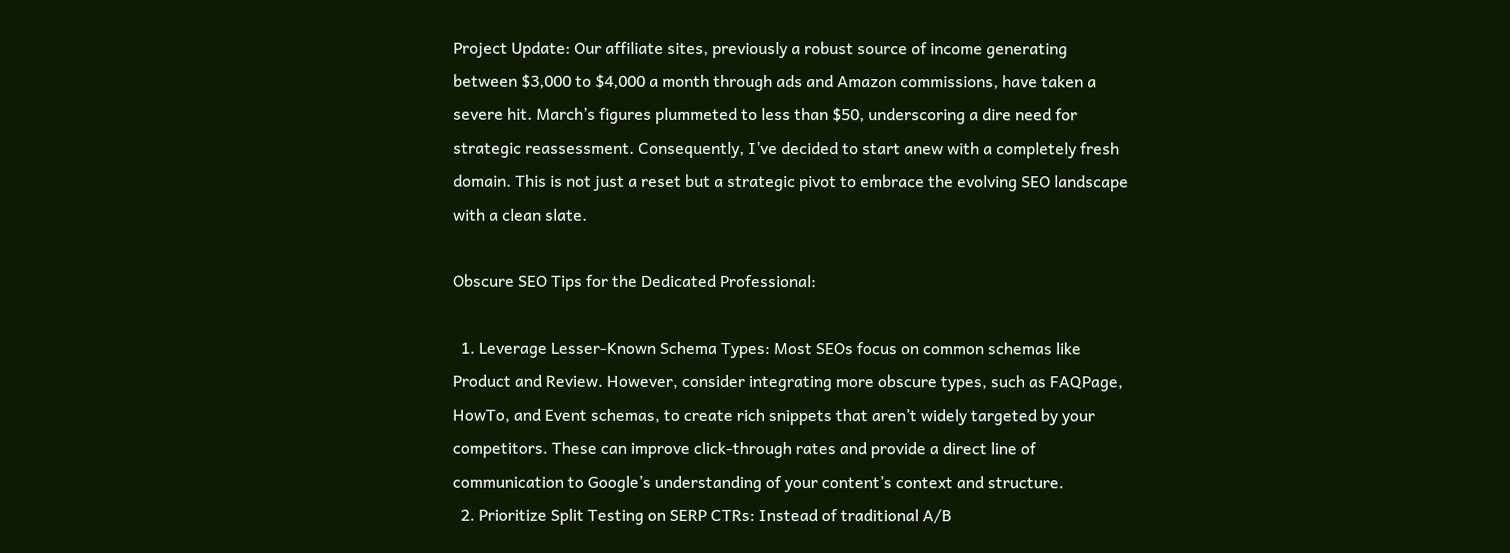Project Update: Our affiliate sites, previously a robust source of income generating between $3,000 to $4,000 a month through ads and Amazon commissions, have taken a severe hit. March’s figures plummeted to less than $50, underscoring a dire need for strategic reassessment. Consequently, I’ve decided to start anew with a completely fresh domain. This is not just a reset but a strategic pivot to embrace the evolving SEO landscape with a clean slate.

Obscure SEO Tips for the Dedicated Professional:

  1. Leverage Lesser-Known Schema Types: Most SEOs focus on common schemas like Product and Review. However, consider integrating more obscure types, such as FAQPage, HowTo, and Event schemas, to create rich snippets that aren’t widely targeted by your competitors. These can improve click-through rates and provide a direct line of communication to Google’s understanding of your content’s context and structure.
  2. Prioritize Split Testing on SERP CTRs: Instead of traditional A/B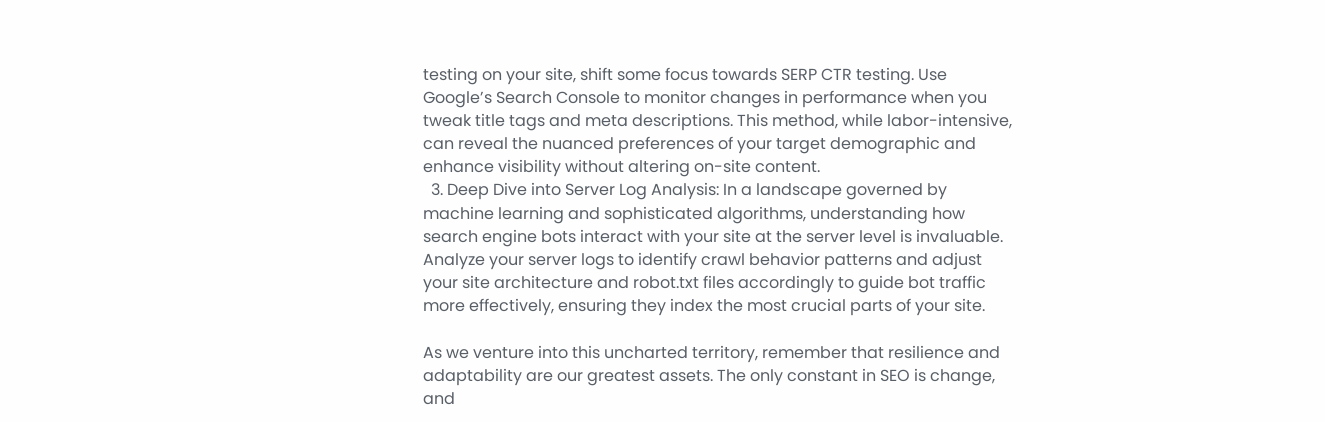testing on your site, shift some focus towards SERP CTR testing. Use Google’s Search Console to monitor changes in performance when you tweak title tags and meta descriptions. This method, while labor-intensive, can reveal the nuanced preferences of your target demographic and enhance visibility without altering on-site content.
  3. Deep Dive into Server Log Analysis: In a landscape governed by machine learning and sophisticated algorithms, understanding how search engine bots interact with your site at the server level is invaluable. Analyze your server logs to identify crawl behavior patterns and adjust your site architecture and robot.txt files accordingly to guide bot traffic more effectively, ensuring they index the most crucial parts of your site.

As we venture into this uncharted territory, remember that resilience and adaptability are our greatest assets. The only constant in SEO is change, and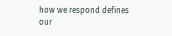how we respond defines our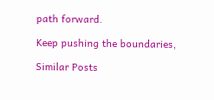path forward.

Keep pushing the boundaries,

Similar Posts